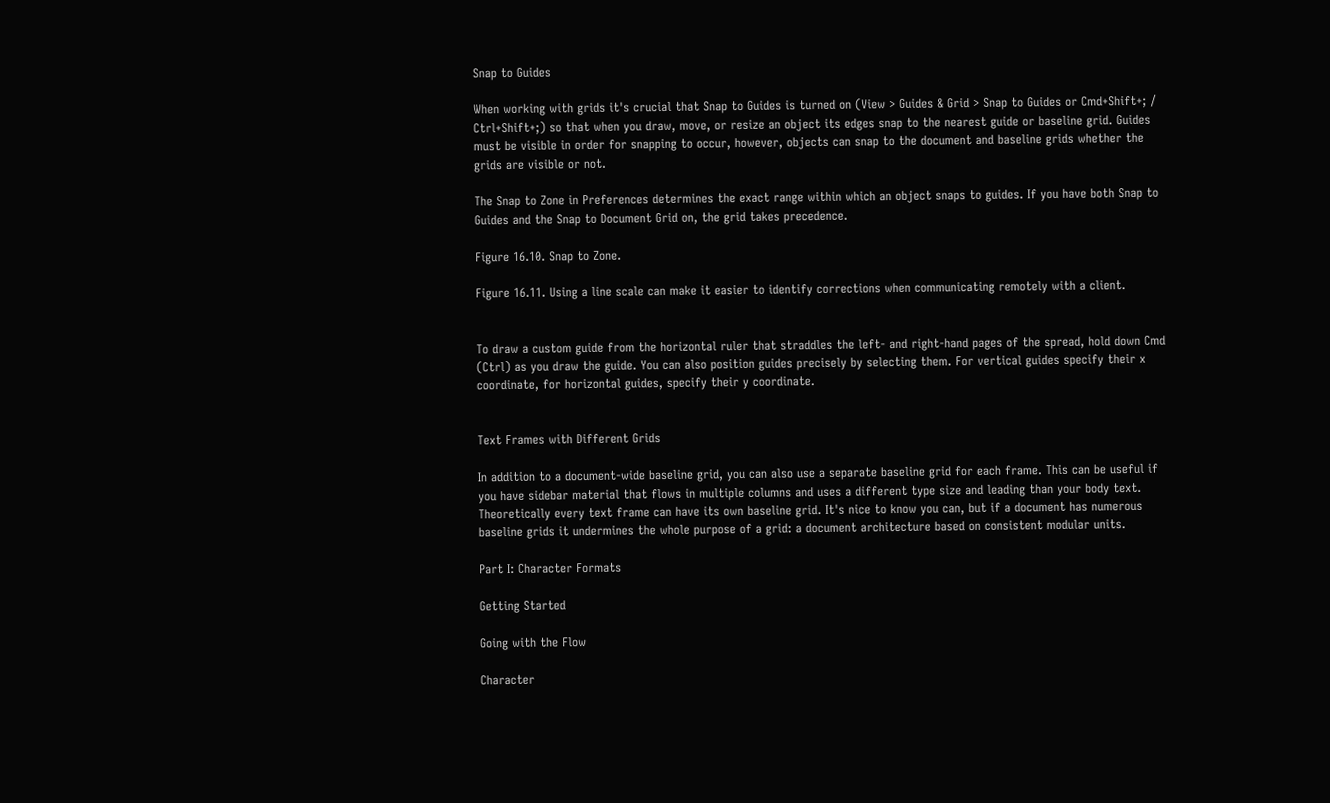Snap to Guides

When working with grids it's crucial that Snap to Guides is turned on (View > Guides & Grid > Snap to Guides or Cmd+Shift+; / Ctrl+Shift+;) so that when you draw, move, or resize an object its edges snap to the nearest guide or baseline grid. Guides must be visible in order for snapping to occur, however, objects can snap to the document and baseline grids whether the grids are visible or not.

The Snap to Zone in Preferences determines the exact range within which an object snaps to guides. If you have both Snap to Guides and the Snap to Document Grid on, the grid takes precedence.

Figure 16.10. Snap to Zone.

Figure 16.11. Using a line scale can make it easier to identify corrections when communicating remotely with a client.


To draw a custom guide from the horizontal ruler that straddles the left- and right-hand pages of the spread, hold down Cmd (Ctrl) as you draw the guide. You can also position guides precisely by selecting them. For vertical guides specify their x coordinate, for horizontal guides, specify their y coordinate.


Text Frames with Different Grids

In addition to a document-wide baseline grid, you can also use a separate baseline grid for each frame. This can be useful if you have sidebar material that flows in multiple columns and uses a different type size and leading than your body text. Theoretically every text frame can have its own baseline grid. It's nice to know you can, but if a document has numerous baseline grids it undermines the whole purpose of a grid: a document architecture based on consistent modular units.

Part I: Character Formats

Getting Started

Going with the Flow

Character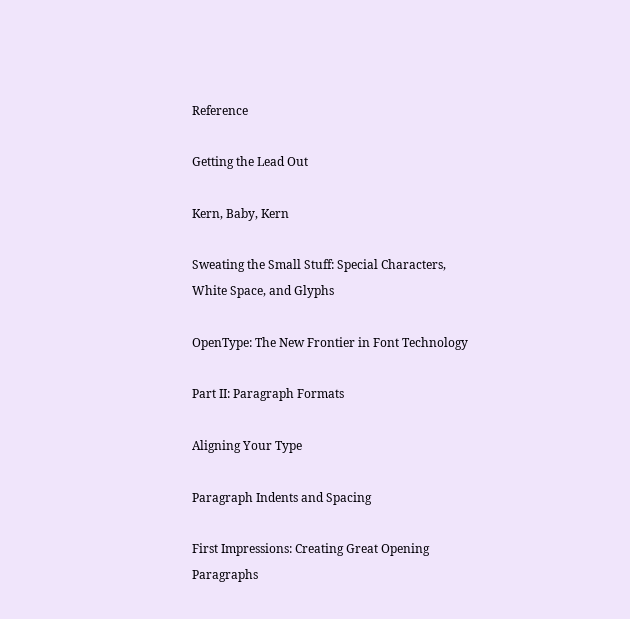Reference

Getting the Lead Out

Kern, Baby, Kern

Sweating the Small Stuff: Special Characters, White Space, and Glyphs

OpenType: The New Frontier in Font Technology

Part II: Paragraph Formats

Aligning Your Type

Paragraph Indents and Spacing

First Impressions: Creating Great Opening Paragraphs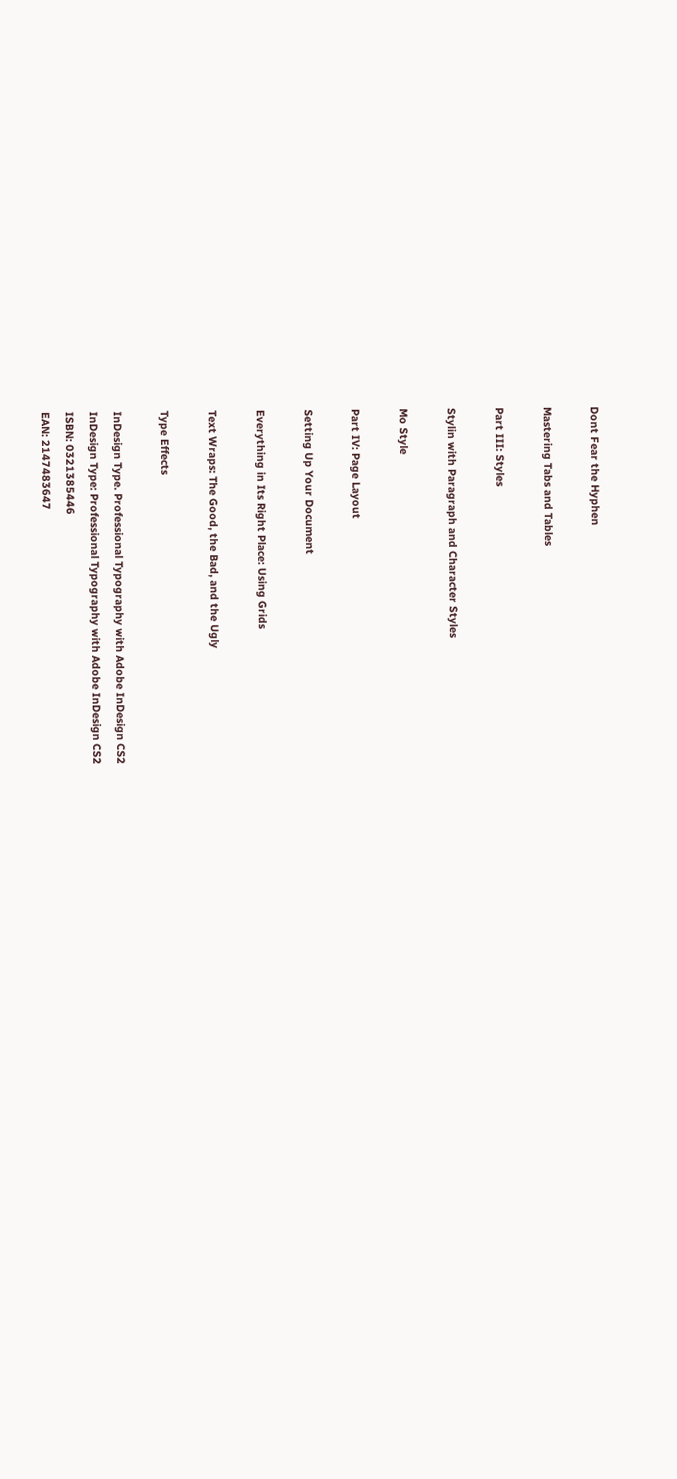Dont Fear the Hyphen

Mastering Tabs and Tables

Part III: Styles

Stylin with Paragraph and Character Styles

Mo Style

Part IV: Page Layout

Setting Up Your Document

Everything in Its Right Place: Using Grids

Text Wraps: The Good, the Bad, and the Ugly

Type Effects

InDesign Type. Professional Typography with Adobe InDesign CS2
InDesign Type: Professional Typography with Adobe InDesign CS2
ISBN: 0321385446
EAN: 2147483647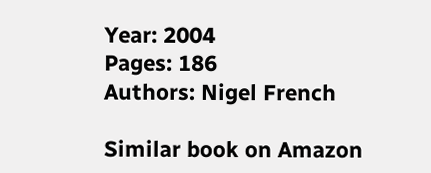Year: 2004
Pages: 186
Authors: Nigel French

Similar book on Amazon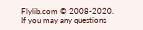Flylib.com © 2008-2020.
If you may any questions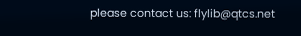please contact us: flylib@qtcs.net